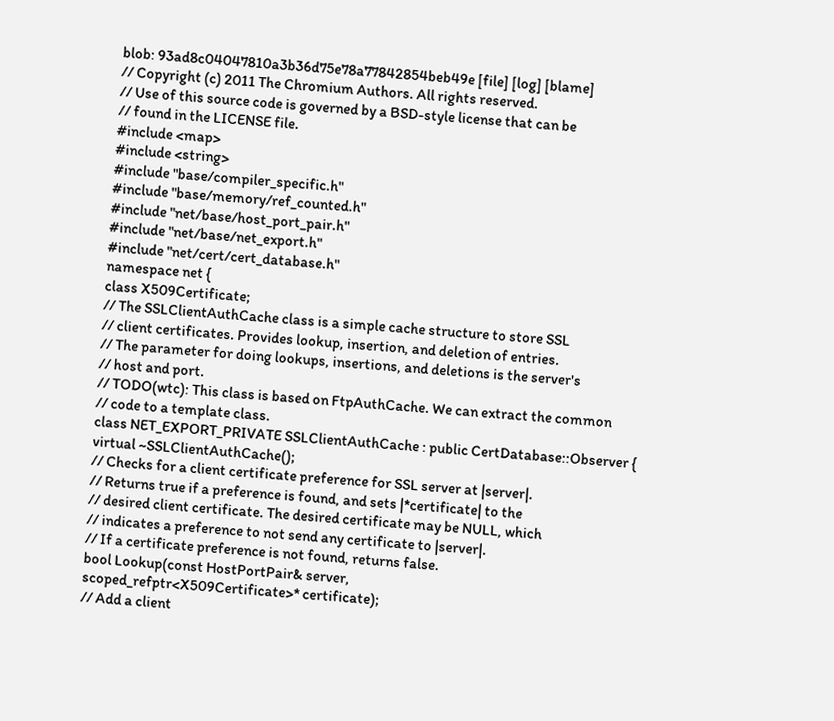blob: 93ad8c04047810a3b36d75e78a77842854beb49e [file] [log] [blame]
// Copyright (c) 2011 The Chromium Authors. All rights reserved.
// Use of this source code is governed by a BSD-style license that can be
// found in the LICENSE file.
#include <map>
#include <string>
#include "base/compiler_specific.h"
#include "base/memory/ref_counted.h"
#include "net/base/host_port_pair.h"
#include "net/base/net_export.h"
#include "net/cert/cert_database.h"
namespace net {
class X509Certificate;
// The SSLClientAuthCache class is a simple cache structure to store SSL
// client certificates. Provides lookup, insertion, and deletion of entries.
// The parameter for doing lookups, insertions, and deletions is the server's
// host and port.
// TODO(wtc): This class is based on FtpAuthCache. We can extract the common
// code to a template class.
class NET_EXPORT_PRIVATE SSLClientAuthCache : public CertDatabase::Observer {
virtual ~SSLClientAuthCache();
// Checks for a client certificate preference for SSL server at |server|.
// Returns true if a preference is found, and sets |*certificate| to the
// desired client certificate. The desired certificate may be NULL, which
// indicates a preference to not send any certificate to |server|.
// If a certificate preference is not found, returns false.
bool Lookup(const HostPortPair& server,
scoped_refptr<X509Certificate>* certificate);
// Add a client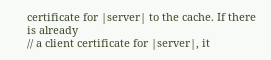certificate for |server| to the cache. If there is already
// a client certificate for |server|, it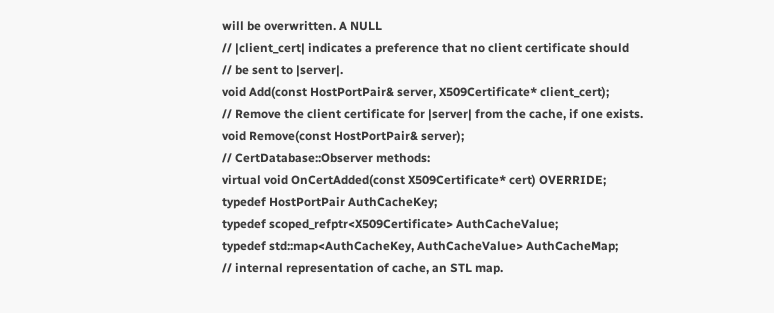will be overwritten. A NULL
// |client_cert| indicates a preference that no client certificate should
// be sent to |server|.
void Add(const HostPortPair& server, X509Certificate* client_cert);
// Remove the client certificate for |server| from the cache, if one exists.
void Remove(const HostPortPair& server);
// CertDatabase::Observer methods:
virtual void OnCertAdded(const X509Certificate* cert) OVERRIDE;
typedef HostPortPair AuthCacheKey;
typedef scoped_refptr<X509Certificate> AuthCacheValue;
typedef std::map<AuthCacheKey, AuthCacheValue> AuthCacheMap;
// internal representation of cache, an STL map.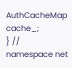AuthCacheMap cache_;
} // namespace net